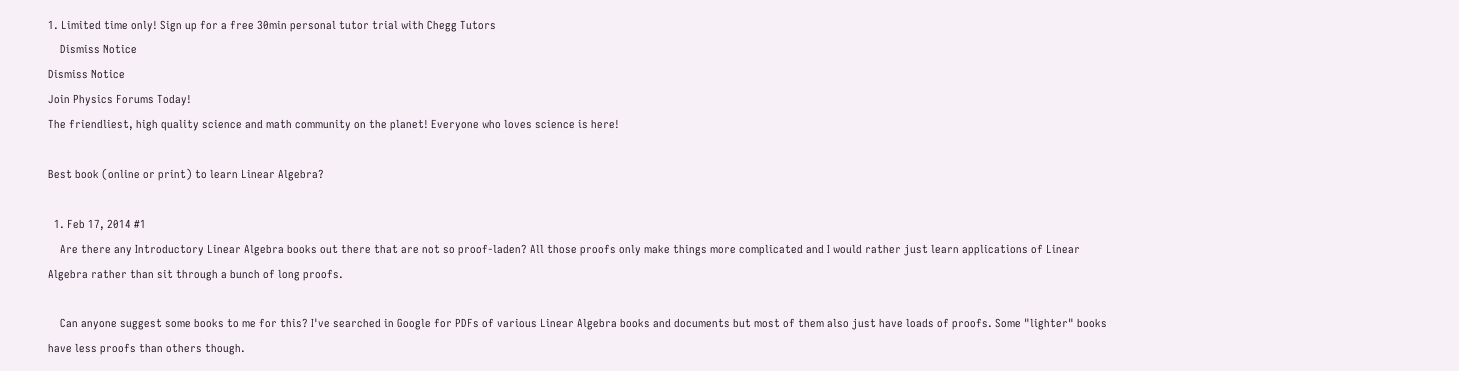1. Limited time only! Sign up for a free 30min personal tutor trial with Chegg Tutors
    Dismiss Notice
Dismiss Notice
Join Physics Forums Today!
The friendliest, high quality science and math community on the planet! Everyone who loves science is here!

Best book (online or print) to learn Linear Algebra?

  1. Feb 17, 2014 #1
    Are there any Introductory Linear Algebra books out there that are not so proof-laden? All those proofs only make things more complicated and I would rather just learn applications of Linear Algebra rather than sit through a bunch of long proofs.

    Can anyone suggest some books to me for this? I've searched in Google for PDFs of various Linear Algebra books and documents but most of them also just have loads of proofs. Some "lighter" books have less proofs than others though.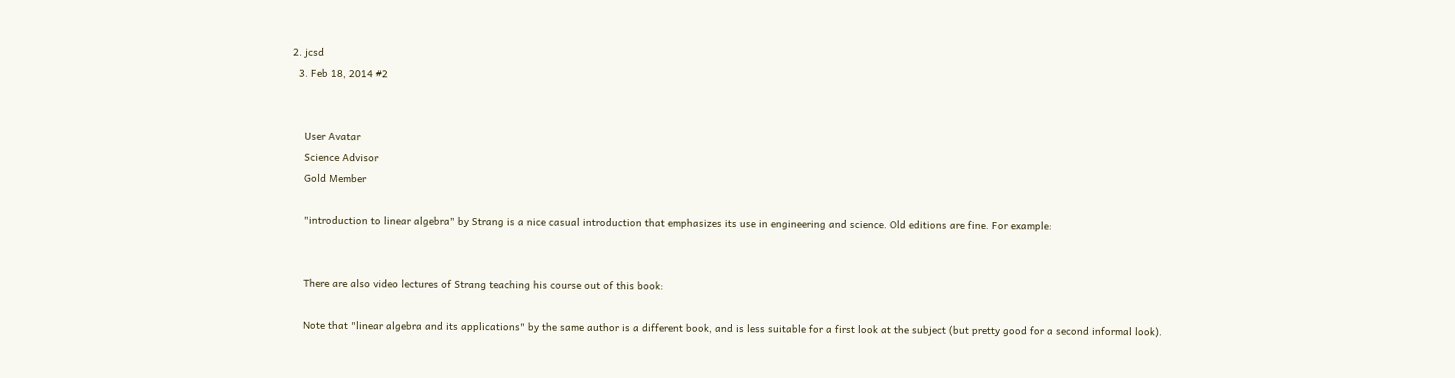2. jcsd
  3. Feb 18, 2014 #2


    User Avatar
    Science Advisor
    Gold Member

    "introduction to linear algebra" by Strang is a nice casual introduction that emphasizes its use in engineering and science. Old editions are fine. For example:


    There are also video lectures of Strang teaching his course out of this book:

    Note that "linear algebra and its applications" by the same author is a different book, and is less suitable for a first look at the subject (but pretty good for a second informal look).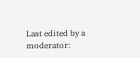Last edited by a moderator: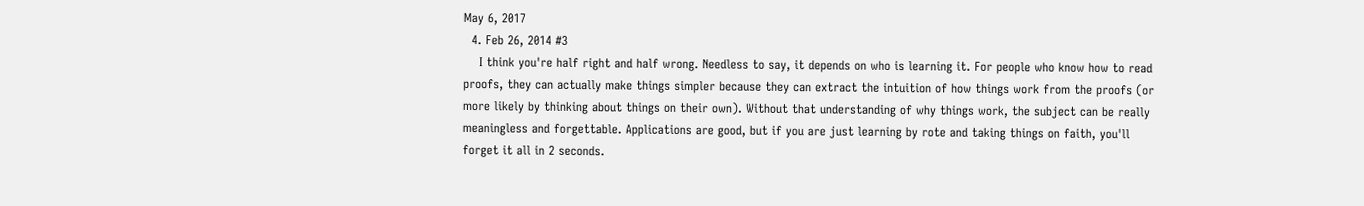May 6, 2017
  4. Feb 26, 2014 #3
    I think you're half right and half wrong. Needless to say, it depends on who is learning it. For people who know how to read proofs, they can actually make things simpler because they can extract the intuition of how things work from the proofs (or more likely by thinking about things on their own). Without that understanding of why things work, the subject can be really meaningless and forgettable. Applications are good, but if you are just learning by rote and taking things on faith, you'll forget it all in 2 seconds.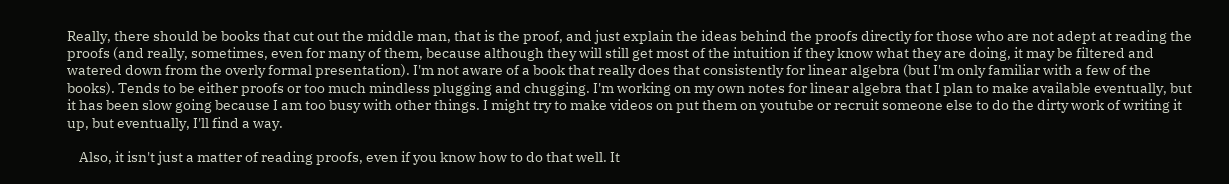Really, there should be books that cut out the middle man, that is the proof, and just explain the ideas behind the proofs directly for those who are not adept at reading the proofs (and really, sometimes, even for many of them, because although they will still get most of the intuition if they know what they are doing, it may be filtered and watered down from the overly formal presentation). I'm not aware of a book that really does that consistently for linear algebra (but I'm only familiar with a few of the books). Tends to be either proofs or too much mindless plugging and chugging. I'm working on my own notes for linear algebra that I plan to make available eventually, but it has been slow going because I am too busy with other things. I might try to make videos on put them on youtube or recruit someone else to do the dirty work of writing it up, but eventually, I'll find a way.

    Also, it isn't just a matter of reading proofs, even if you know how to do that well. It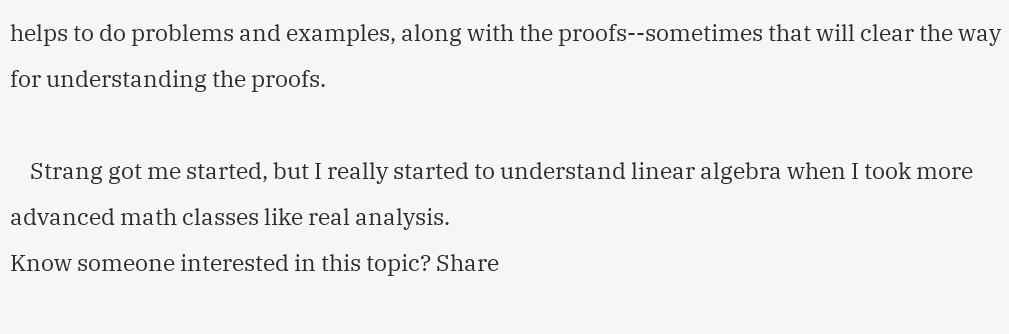helps to do problems and examples, along with the proofs--sometimes that will clear the way for understanding the proofs.

    Strang got me started, but I really started to understand linear algebra when I took more advanced math classes like real analysis.
Know someone interested in this topic? Share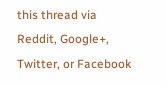this thread via Reddit, Google+, Twitter, or Facebook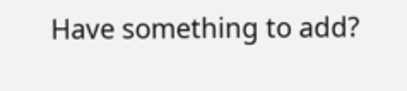Have something to add?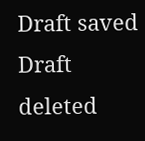Draft saved Draft deleted